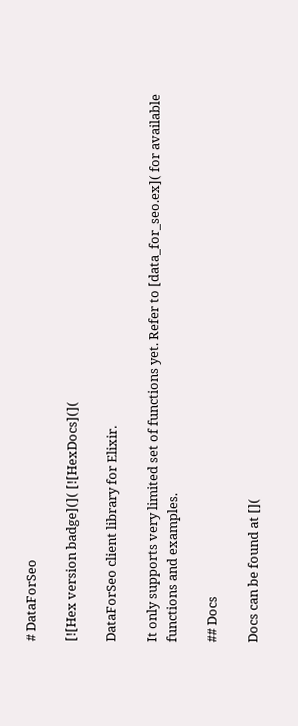# DataForSeo

[![Hex version badge](]( [![HexDocs](](

DataForSeo client library for Elixir.

It only supports very limited set of functions yet. Refer to [data_for_seo.ex]( for available functions and examples.

## Docs

Docs can be found at [](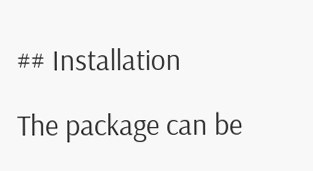## Installation

The package can be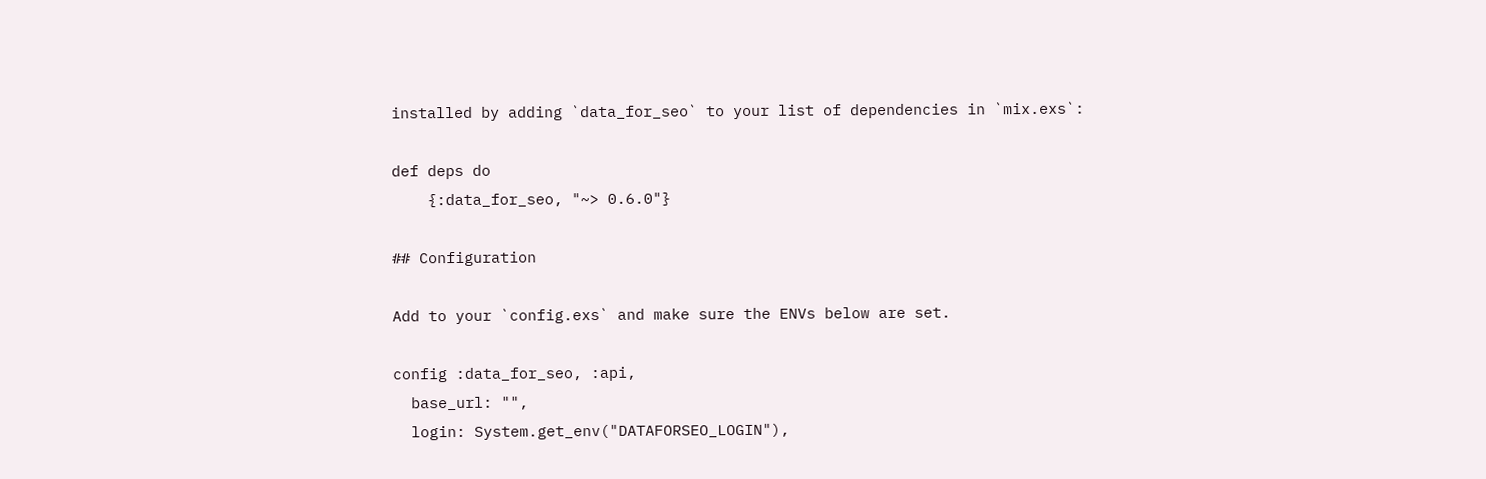installed by adding `data_for_seo` to your list of dependencies in `mix.exs`:

def deps do
    {:data_for_seo, "~> 0.6.0"}

## Configuration

Add to your `config.exs` and make sure the ENVs below are set.

config :data_for_seo, :api,
  base_url: "",
  login: System.get_env("DATAFORSEO_LOGIN"),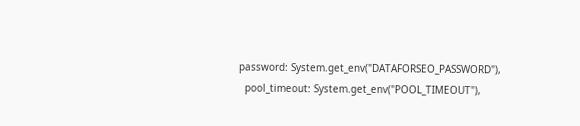password: System.get_env("DATAFORSEO_PASSWORD"),
  pool_timeout: System.get_env("POOL_TIMEOUT"),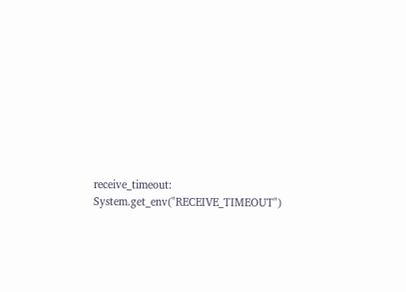receive_timeout: System.get_env("RECEIVE_TIMEOUT")